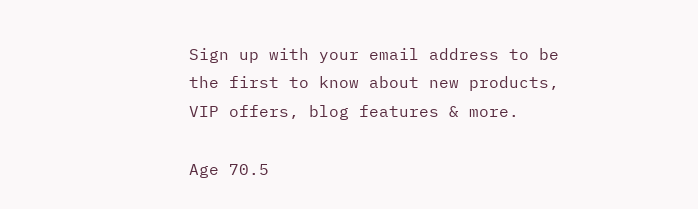Sign up with your email address to be the first to know about new products, VIP offers, blog features & more.

Age 70.5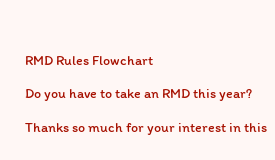RMD Rules Flowchart

Do you have to take an RMD this year?

Thanks so much for your interest in this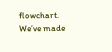flowchart.  We’ve made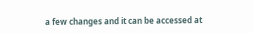a few changes and it can be accessed at